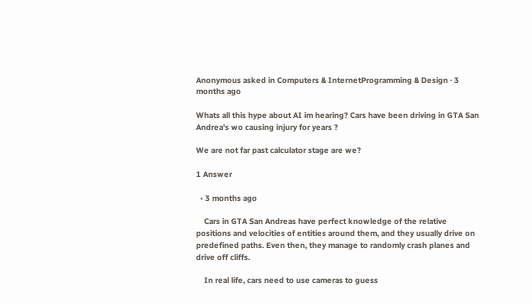Anonymous asked in Computers & InternetProgramming & Design · 3 months ago

Whats all this hype about AI im hearing? Cars have been driving in GTA San Andrea's wo causing injury for years ?

We are not far past calculator stage are we?

1 Answer

  • 3 months ago

    Cars in GTA San Andreas have perfect knowledge of the relative positions and velocities of entities around them, and they usually drive on predefined paths. Even then, they manage to randomly crash planes and drive off cliffs.

    In real life, cars need to use cameras to guess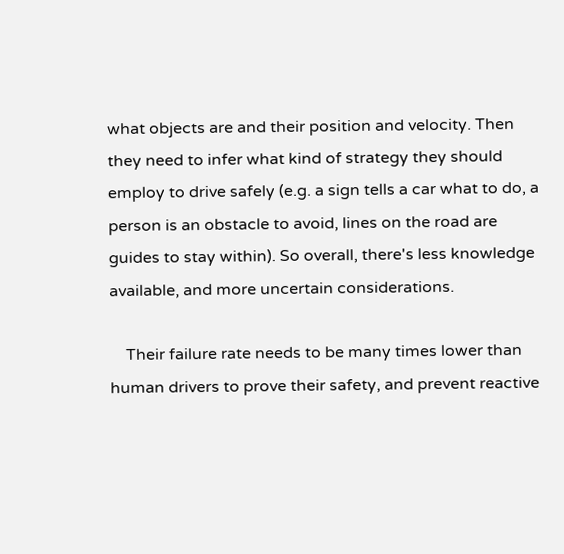what objects are and their position and velocity. Then they need to infer what kind of strategy they should employ to drive safely (e.g. a sign tells a car what to do, a person is an obstacle to avoid, lines on the road are guides to stay within). So overall, there's less knowledge available, and more uncertain considerations.

    Their failure rate needs to be many times lower than human drivers to prove their safety, and prevent reactive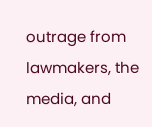outrage from lawmakers, the media, and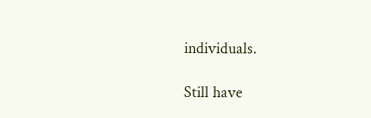individuals.

Still have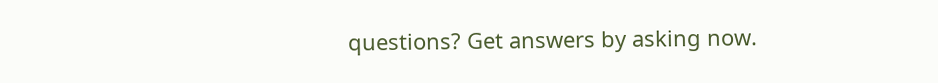questions? Get answers by asking now.